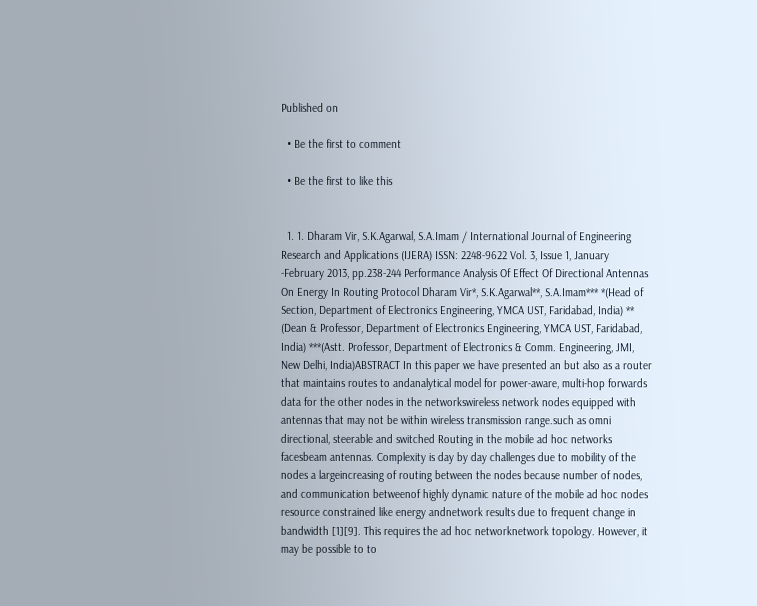Published on

  • Be the first to comment

  • Be the first to like this


  1. 1. Dharam Vir, S.K.Agarwal, S.A.Imam / International Journal of Engineering Research and Applications (IJERA) ISSN: 2248-9622 Vol. 3, Issue 1, January -February 2013, pp.238-244 Performance Analysis Of Effect Of Directional Antennas On Energy In Routing Protocol Dharam Vir*, S.K.Agarwal**, S.A.Imam*** *(Head of Section, Department of Electronics Engineering, YMCA UST, Faridabad, India) ** (Dean & Professor, Department of Electronics Engineering, YMCA UST, Faridabad, India) ***(Astt. Professor, Department of Electronics & Comm. Engineering, JMI, New Delhi, India)ABSTRACT In this paper we have presented an but also as a router that maintains routes to andanalytical model for power-aware, multi-hop forwards data for the other nodes in the networkswireless network nodes equipped with antennas that may not be within wireless transmission range.such as omni directional, steerable and switched Routing in the mobile ad hoc networks facesbeam antennas. Complexity is day by day challenges due to mobility of the nodes a largeincreasing of routing between the nodes because number of nodes, and communication betweenof highly dynamic nature of the mobile ad hoc nodes resource constrained like energy andnetwork results due to frequent change in bandwidth [1][9]. This requires the ad hoc networknetwork topology. However, it may be possible to to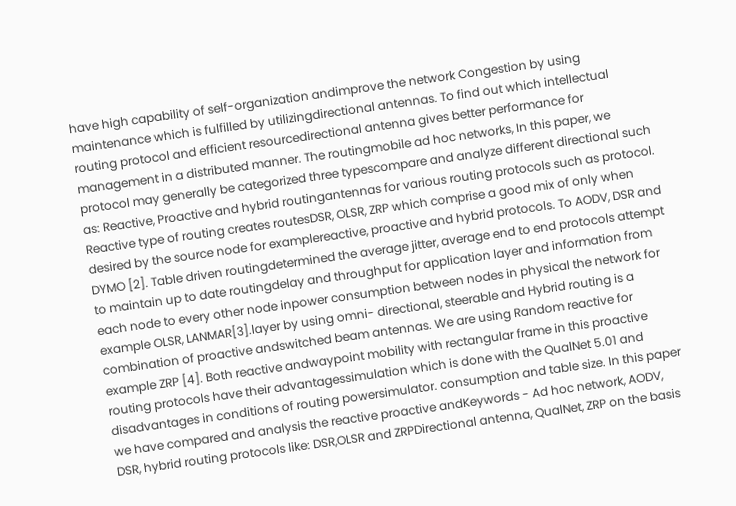have high capability of self-organization andimprove the network Congestion by using maintenance which is fulfilled by utilizingdirectional antennas. To find out which intellectual routing protocol and efficient resourcedirectional antenna gives better performance for management in a distributed manner. The routingmobile ad hoc networks, In this paper, we protocol may generally be categorized three typescompare and analyze different directional such as: Reactive, Proactive and hybrid routingantennas for various routing protocols such as protocol. Reactive type of routing creates routesDSR, OLSR, ZRP which comprise a good mix of only when desired by the source node for examplereactive, proactive and hybrid protocols. To AODV, DSR and DYMO [2]. Table driven routingdetermined the average jitter, average end to end protocols attempt to maintain up to date routingdelay and throughput for application layer and information from each node to every other node inpower consumption between nodes in physical the network for example OLSR, LANMAR[3].layer by using omni- directional, steerable and Hybrid routing is a combination of proactive andswitched beam antennas. We are using Random reactive for example ZRP [4]. Both reactive andwaypoint mobility with rectangular frame in this proactive routing protocols have their advantagessimulation which is done with the QualNet 5.01 and disadvantages in conditions of routing powersimulator. consumption and table size. In this paper we have compared and analysis the reactive proactive andKeywords - Ad hoc network, AODV, DSR, hybrid routing protocols like: DSR,OLSR and ZRPDirectional antenna, QualNet, ZRP on the basis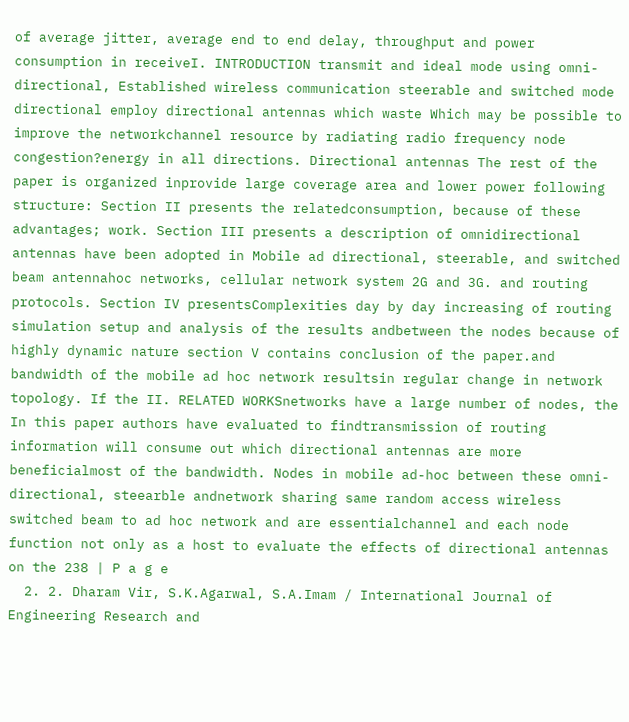of average jitter, average end to end delay, throughput and power consumption in receiveI. INTRODUCTION transmit and ideal mode using omni-directional, Established wireless communication steerable and switched mode directional employ directional antennas which waste Which may be possible to improve the networkchannel resource by radiating radio frequency node congestion?energy in all directions. Directional antennas The rest of the paper is organized inprovide large coverage area and lower power following structure: Section II presents the relatedconsumption, because of these advantages; work. Section III presents a description of omnidirectional antennas have been adopted in Mobile ad directional, steerable, and switched beam antennahoc networks, cellular network system 2G and 3G. and routing protocols. Section IV presentsComplexities day by day increasing of routing simulation setup and analysis of the results andbetween the nodes because of highly dynamic nature section V contains conclusion of the paper.and bandwidth of the mobile ad hoc network resultsin regular change in network topology. If the II. RELATED WORKSnetworks have a large number of nodes, the In this paper authors have evaluated to findtransmission of routing information will consume out which directional antennas are more beneficialmost of the bandwidth. Nodes in mobile ad-hoc between these omni-directional, steearble andnetwork sharing same random access wireless switched beam to ad hoc network and are essentialchannel and each node function not only as a host to evaluate the effects of directional antennas on the 238 | P a g e
  2. 2. Dharam Vir, S.K.Agarwal, S.A.Imam / International Journal of Engineering Research and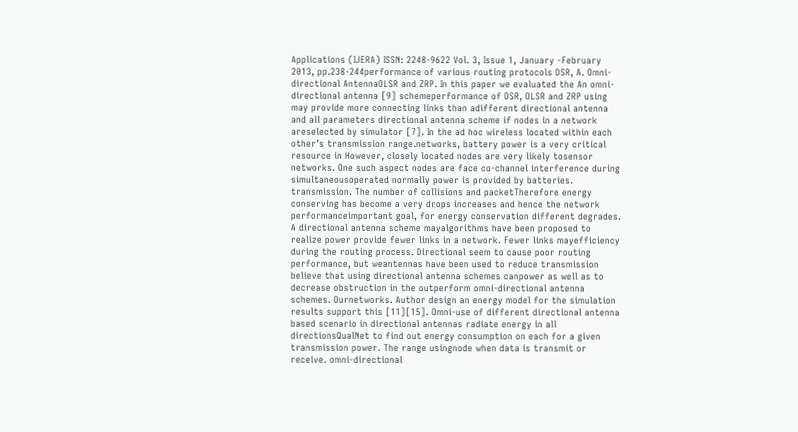Applications (IJERA) ISSN: 2248-9622 Vol. 3, Issue 1, January -February 2013, pp.238-244performance of various routing protocols DSR, A. Omni-directional AntennaOLSR and ZRP. In this paper we evaluated the An omni-directional antenna [9] schemeperformance of DSR, OLSR and ZRP using may provide more connecting links than adifferent directional antenna and all parameters directional antenna scheme if nodes in a network areselected by simulator [7]. In the ad hoc wireless located within each other’s transmission range.networks, battery power is a very critical resource in However, closely located nodes are very likely tosensor networks. One such aspect nodes are face co-channel interference during simultaneousoperated normally power is provided by batteries. transmission. The number of collisions and packetTherefore energy conserving has become a very drops increases and hence the network performanceimportant goal, for energy conservation different degrades. A directional antenna scheme mayalgorithms have been proposed to realize power provide fewer links in a network. Fewer links mayefficiency during the routing process. Directional seem to cause poor routing performance, but weantennas have been used to reduce transmission believe that using directional antenna schemes canpower as well as to decrease obstruction in the outperform omni-directional antenna schemes. Ournetworks. Author design an energy model for the simulation results support this [11][15]. Omni-use of different directional antenna based scenario in directional antennas radiate energy in all directionsQualNet to find out energy consumption on each for a given transmission power. The range usingnode when data is transmit or receive. omni-directional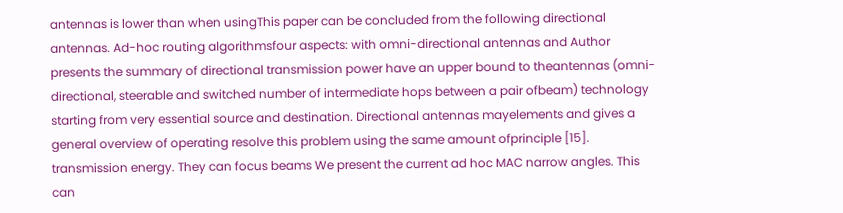antennas is lower than when usingThis paper can be concluded from the following directional antennas. Ad-hoc routing algorithmsfour aspects: with omni-directional antennas and Author presents the summary of directional transmission power have an upper bound to theantennas (omni-directional, steerable and switched number of intermediate hops between a pair ofbeam) technology starting from very essential source and destination. Directional antennas mayelements and gives a general overview of operating resolve this problem using the same amount ofprinciple [15]. transmission energy. They can focus beams We present the current ad hoc MAC narrow angles. This can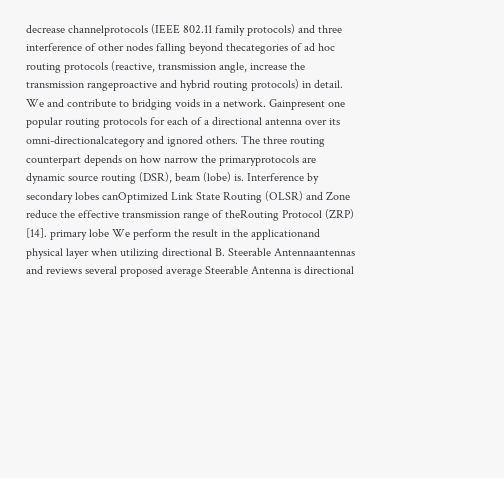decrease channelprotocols (IEEE 802.11 family protocols) and three interference of other nodes falling beyond thecategories of ad hoc routing protocols (reactive, transmission angle, increase the transmission rangeproactive and hybrid routing protocols) in detail. We and contribute to bridging voids in a network. Gainpresent one popular routing protocols for each of a directional antenna over its omni-directionalcategory and ignored others. The three routing counterpart depends on how narrow the primaryprotocols are dynamic source routing (DSR), beam (lobe) is. Interference by secondary lobes canOptimized Link State Routing (OLSR) and Zone reduce the effective transmission range of theRouting Protocol (ZRP) [14]. primary lobe We perform the result in the applicationand physical layer when utilizing directional B. Steerable Antennaantennas and reviews several proposed average Steerable Antenna is directional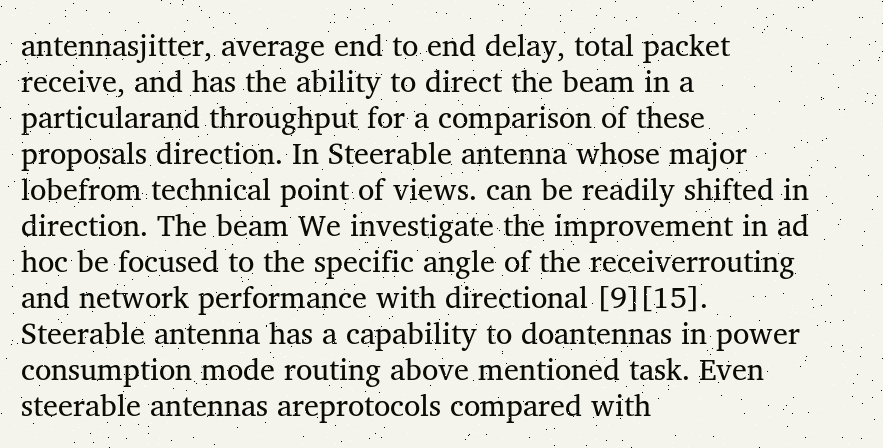antennasjitter, average end to end delay, total packet receive, and has the ability to direct the beam in a particularand throughput for a comparison of these proposals direction. In Steerable antenna whose major lobefrom technical point of views. can be readily shifted in direction. The beam We investigate the improvement in ad hoc be focused to the specific angle of the receiverrouting and network performance with directional [9][15]. Steerable antenna has a capability to doantennas in power consumption mode routing above mentioned task. Even steerable antennas areprotocols compared with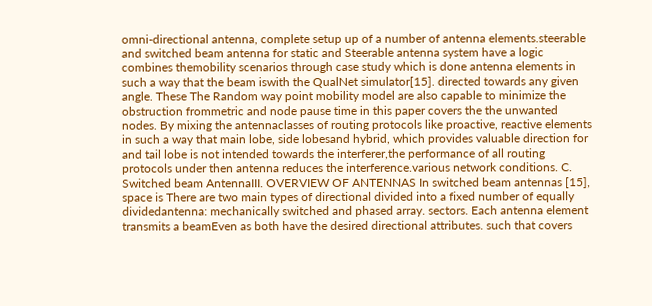omni-directional antenna, complete setup up of a number of antenna elements.steerable and switched beam antenna for static and Steerable antenna system have a logic combines themobility scenarios through case study which is done antenna elements in such a way that the beam iswith the QualNet simulator[15]. directed towards any given angle. These The Random way point mobility model are also capable to minimize the obstruction frommetric and node pause time in this paper covers the the unwanted nodes. By mixing the antennaclasses of routing protocols like proactive, reactive elements in such a way that main lobe, side lobesand hybrid, which provides valuable direction for and tail lobe is not intended towards the interferer,the performance of all routing protocols under then antenna reduces the interference.various network conditions. C. Switched beam AntennaIII. OVERVIEW OF ANTENNAS In switched beam antennas [15], space is There are two main types of directional divided into a fixed number of equally dividedantenna: mechanically switched and phased array. sectors. Each antenna element transmits a beamEven as both have the desired directional attributes. such that covers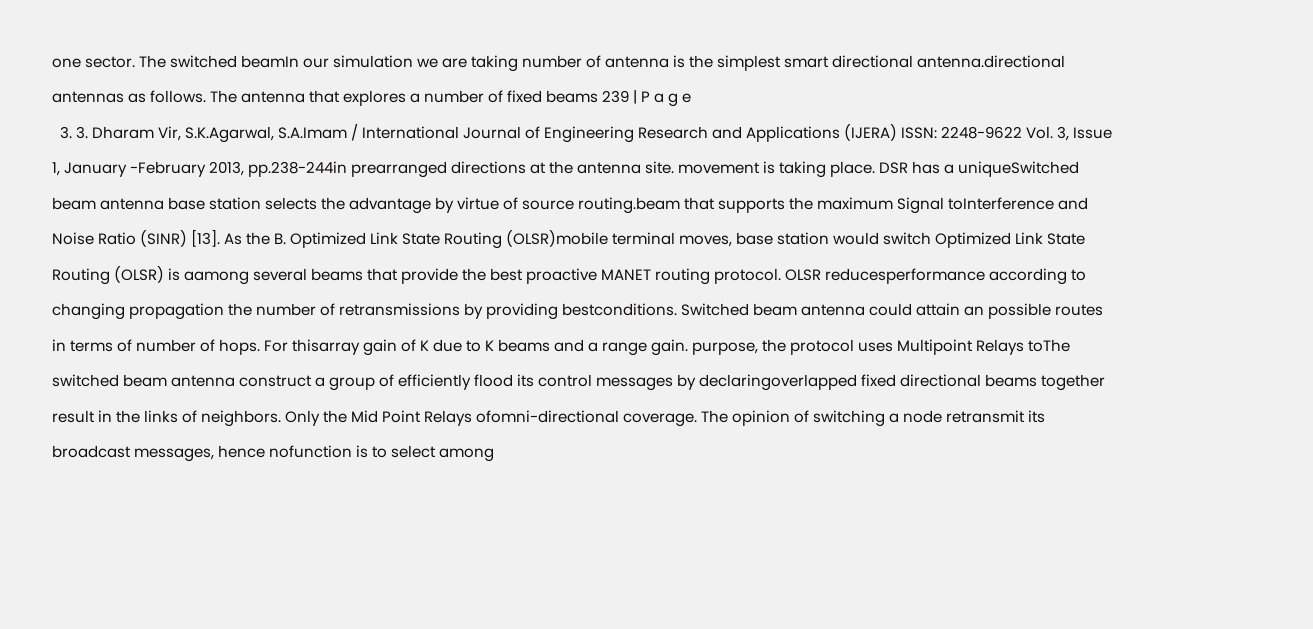one sector. The switched beamIn our simulation we are taking number of antenna is the simplest smart directional antenna.directional antennas as follows. The antenna that explores a number of fixed beams 239 | P a g e
  3. 3. Dharam Vir, S.K.Agarwal, S.A.Imam / International Journal of Engineering Research and Applications (IJERA) ISSN: 2248-9622 Vol. 3, Issue 1, January -February 2013, pp.238-244in prearranged directions at the antenna site. movement is taking place. DSR has a uniqueSwitched beam antenna base station selects the advantage by virtue of source routing.beam that supports the maximum Signal toInterference and Noise Ratio (SINR) [13]. As the B. Optimized Link State Routing (OLSR)mobile terminal moves, base station would switch Optimized Link State Routing (OLSR) is aamong several beams that provide the best proactive MANET routing protocol. OLSR reducesperformance according to changing propagation the number of retransmissions by providing bestconditions. Switched beam antenna could attain an possible routes in terms of number of hops. For thisarray gain of K due to K beams and a range gain. purpose, the protocol uses Multipoint Relays toThe switched beam antenna construct a group of efficiently flood its control messages by declaringoverlapped fixed directional beams together result in the links of neighbors. Only the Mid Point Relays ofomni-directional coverage. The opinion of switching a node retransmit its broadcast messages, hence nofunction is to select among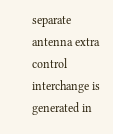separate antenna extra control interchange is generated in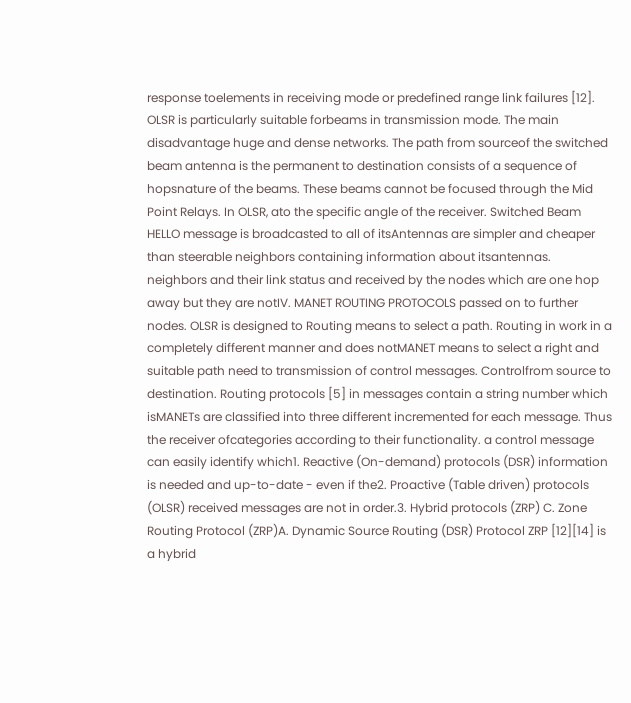response toelements in receiving mode or predefined range link failures [12]. OLSR is particularly suitable forbeams in transmission mode. The main disadvantage huge and dense networks. The path from sourceof the switched beam antenna is the permanent to destination consists of a sequence of hopsnature of the beams. These beams cannot be focused through the Mid Point Relays. In OLSR, ato the specific angle of the receiver. Switched Beam HELLO message is broadcasted to all of itsAntennas are simpler and cheaper than steerable neighbors containing information about itsantennas. neighbors and their link status and received by the nodes which are one hop away but they are notIV. MANET ROUTING PROTOCOLS passed on to further nodes. OLSR is designed to Routing means to select a path. Routing in work in a completely different manner and does notMANET means to select a right and suitable path need to transmission of control messages. Controlfrom source to destination. Routing protocols [5] in messages contain a string number which isMANETs are classified into three different incremented for each message. Thus the receiver ofcategories according to their functionality. a control message can easily identify which1. Reactive (On-demand) protocols (DSR) information is needed and up-to-date - even if the2. Proactive (Table driven) protocols (OLSR) received messages are not in order.3. Hybrid protocols (ZRP) C. Zone Routing Protocol (ZRP)A. Dynamic Source Routing (DSR) Protocol ZRP [12][14] is a hybrid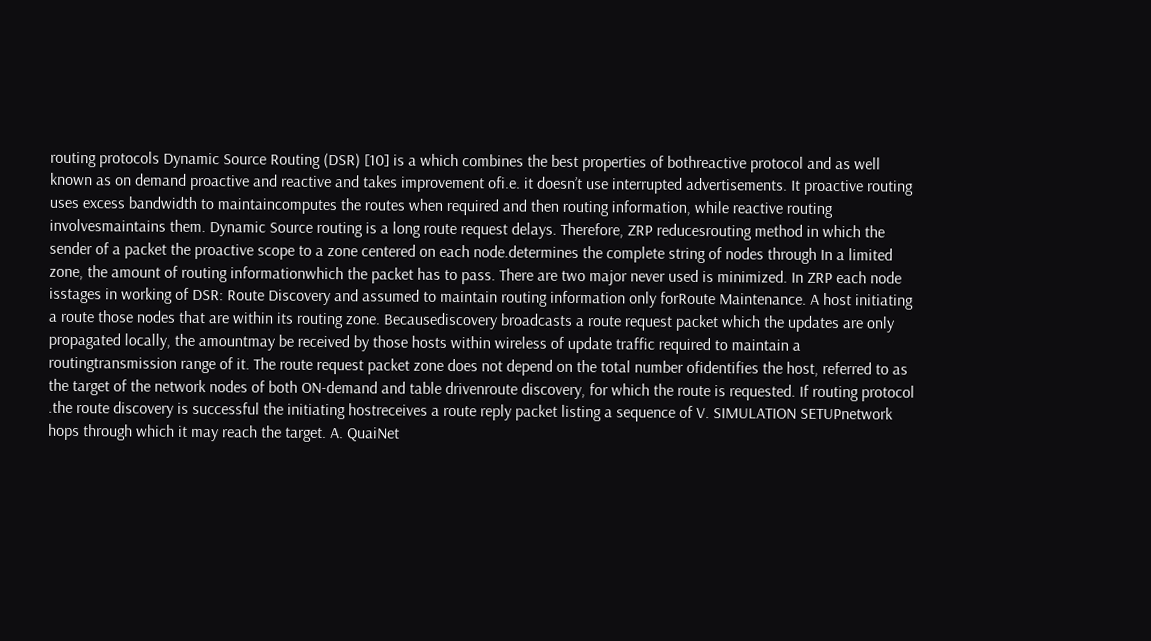routing protocols Dynamic Source Routing (DSR) [10] is a which combines the best properties of bothreactive protocol and as well known as on demand proactive and reactive and takes improvement ofi.e. it doesn’t use interrupted advertisements. It proactive routing uses excess bandwidth to maintaincomputes the routes when required and then routing information, while reactive routing involvesmaintains them. Dynamic Source routing is a long route request delays. Therefore, ZRP reducesrouting method in which the sender of a packet the proactive scope to a zone centered on each node.determines the complete string of nodes through In a limited zone, the amount of routing informationwhich the packet has to pass. There are two major never used is minimized. In ZRP each node isstages in working of DSR: Route Discovery and assumed to maintain routing information only forRoute Maintenance. A host initiating a route those nodes that are within its routing zone. Becausediscovery broadcasts a route request packet which the updates are only propagated locally, the amountmay be received by those hosts within wireless of update traffic required to maintain a routingtransmission range of it. The route request packet zone does not depend on the total number ofidentifies the host, referred to as the target of the network nodes of both ON-demand and table drivenroute discovery, for which the route is requested. If routing protocol .the route discovery is successful the initiating hostreceives a route reply packet listing a sequence of V. SIMULATION SETUPnetwork hops through which it may reach the target. A. QuaiNet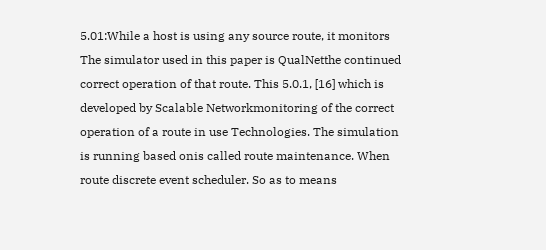5.01:While a host is using any source route, it monitors The simulator used in this paper is QualNetthe continued correct operation of that route. This 5.0.1, [16] which is developed by Scalable Networkmonitoring of the correct operation of a route in use Technologies. The simulation is running based onis called route maintenance. When route discrete event scheduler. So as to means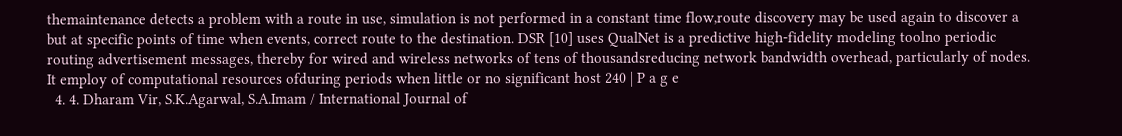themaintenance detects a problem with a route in use, simulation is not performed in a constant time flow,route discovery may be used again to discover a but at specific points of time when events, correct route to the destination. DSR [10] uses QualNet is a predictive high-fidelity modeling toolno periodic routing advertisement messages, thereby for wired and wireless networks of tens of thousandsreducing network bandwidth overhead, particularly of nodes. It employ of computational resources ofduring periods when little or no significant host 240 | P a g e
  4. 4. Dharam Vir, S.K.Agarwal, S.A.Imam / International Journal of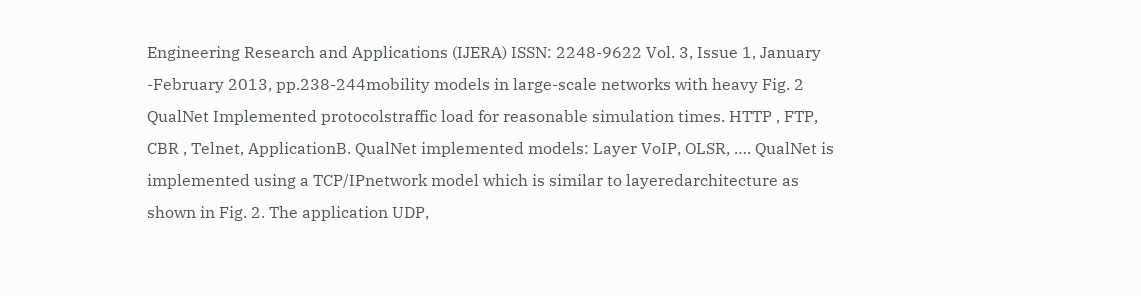Engineering Research and Applications (IJERA) ISSN: 2248-9622 Vol. 3, Issue 1, January -February 2013, pp.238-244mobility models in large-scale networks with heavy Fig. 2 QualNet Implemented protocolstraffic load for reasonable simulation times. HTTP , FTP, CBR , Telnet, ApplicationB. QualNet implemented models: Layer VoIP, OLSR, …. QualNet is implemented using a TCP/IPnetwork model which is similar to layeredarchitecture as shown in Fig. 2. The application UDP,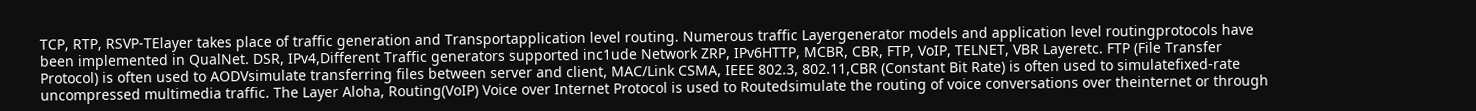TCP, RTP, RSVP-TElayer takes place of traffic generation and Transportapplication level routing. Numerous traffic Layergenerator models and application level routingprotocols have been implemented in QualNet. DSR, IPv4,Different Traffic generators supported inc1ude Network ZRP, IPv6HTTP, MCBR, CBR, FTP, VoIP, TELNET, VBR Layeretc. FTP (File Transfer Protocol) is often used to AODVsimulate transferring files between server and client, MAC/Link CSMA, IEEE 802.3, 802.11,CBR (Constant Bit Rate) is often used to simulatefixed-rate uncompressed multimedia traffic. The Layer Aloha, Routing(VoIP) Voice over Internet Protocol is used to Routedsimulate the routing of voice conversations over theinternet or through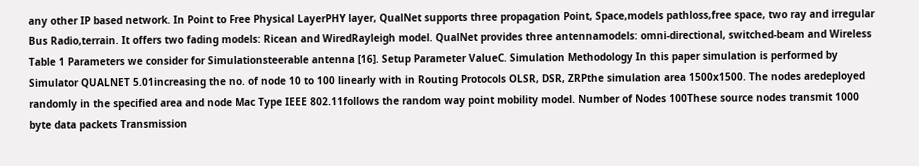any other IP based network. In Point to Free Physical LayerPHY layer, QualNet supports three propagation Point, Space,models pathloss,free space, two ray and irregular Bus Radio,terrain. It offers two fading models: Ricean and WiredRayleigh model. QualNet provides three antennamodels: omni-directional, switched-beam and Wireless Table 1 Parameters we consider for Simulationsteerable antenna [16]. Setup Parameter ValueC. Simulation Methodology In this paper simulation is performed by Simulator QUALNET 5.01increasing the no. of node 10 to 100 linearly with in Routing Protocols OLSR, DSR, ZRPthe simulation area 1500x1500. The nodes aredeployed randomly in the specified area and node Mac Type IEEE 802.11follows the random way point mobility model. Number of Nodes 100These source nodes transmit 1000 byte data packets Transmission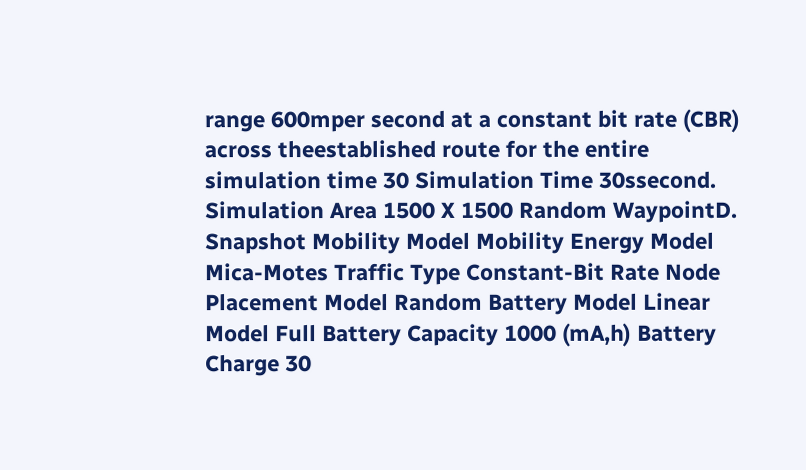range 600mper second at a constant bit rate (CBR) across theestablished route for the entire simulation time 30 Simulation Time 30ssecond. Simulation Area 1500 X 1500 Random WaypointD. Snapshot Mobility Model Mobility Energy Model Mica-Motes Traffic Type Constant-Bit Rate Node Placement Model Random Battery Model Linear Model Full Battery Capacity 1000 (mA,h) Battery Charge 30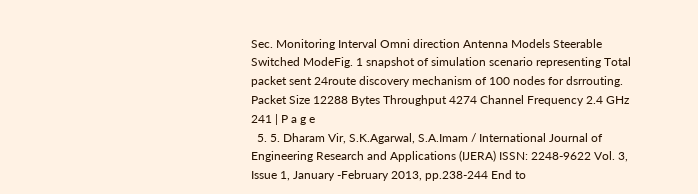Sec. Monitoring Interval Omni direction Antenna Models Steerable Switched ModeFig. 1 snapshot of simulation scenario representing Total packet sent 24route discovery mechanism of 100 nodes for dsrrouting. Packet Size 12288 Bytes Throughput 4274 Channel Frequency 2.4 GHz 241 | P a g e
  5. 5. Dharam Vir, S.K.Agarwal, S.A.Imam / International Journal of Engineering Research and Applications (IJERA) ISSN: 2248-9622 Vol. 3, Issue 1, January -February 2013, pp.238-244 End to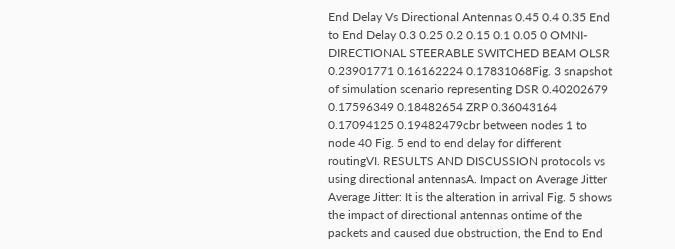End Delay Vs Directional Antennas 0.45 0.4 0.35 End to End Delay 0.3 0.25 0.2 0.15 0.1 0.05 0 OMNI-DIRECTIONAL STEERABLE SWITCHED BEAM OLSR 0.23901771 0.16162224 0.17831068Fig. 3 snapshot of simulation scenario representing DSR 0.40202679 0.17596349 0.18482654 ZRP 0.36043164 0.17094125 0.19482479cbr between nodes 1 to node 40 Fig. 5 end to end delay for different routingVI. RESULTS AND DISCUSSION protocols vs using directional antennasA. Impact on Average Jitter Average Jitter: It is the alteration in arrival Fig. 5 shows the impact of directional antennas ontime of the packets and caused due obstruction, the End to End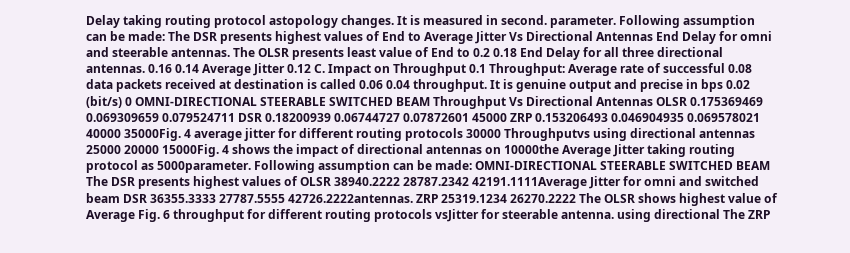Delay taking routing protocol astopology changes. It is measured in second. parameter. Following assumption can be made: The DSR presents highest values of End to Average Jitter Vs Directional Antennas End Delay for omni and steerable antennas. The OLSR presents least value of End to 0.2 0.18 End Delay for all three directional antennas. 0.16 0.14 Average Jitter 0.12 C. Impact on Throughput 0.1 Throughput: Average rate of successful 0.08 data packets received at destination is called 0.06 0.04 throughput. It is genuine output and precise in bps 0.02 (bit/s) 0 OMNI-DIRECTIONAL STEERABLE SWITCHED BEAM Throughput Vs Directional Antennas OLSR 0.175369469 0.069309659 0.079524711 DSR 0.18200939 0.06744727 0.07872601 45000 ZRP 0.153206493 0.046904935 0.069578021 40000 35000Fig. 4 average jitter for different routing protocols 30000 Throughputvs using directional antennas 25000 20000 15000Fig. 4 shows the impact of directional antennas on 10000the Average Jitter taking routing protocol as 5000parameter. Following assumption can be made: OMNI-DIRECTIONAL STEERABLE SWITCHED BEAM The DSR presents highest values of OLSR 38940.2222 28787.2342 42191.1111Average Jitter for omni and switched beam DSR 36355.3333 27787.5555 42726.2222antennas. ZRP 25319.1234 26270.2222 The OLSR shows highest value of Average Fig. 6 throughput for different routing protocols vsJitter for steerable antenna. using directional The ZRP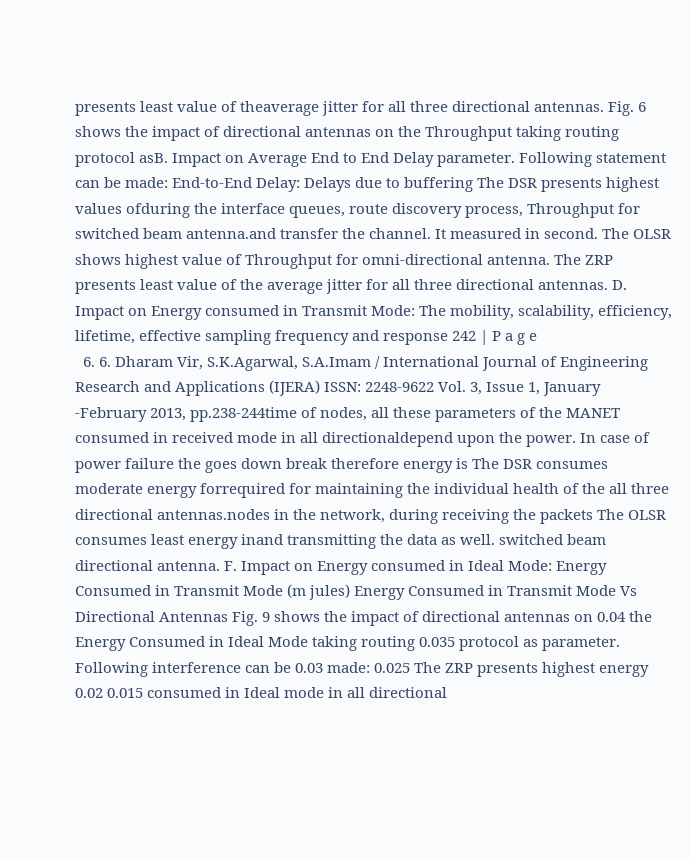presents least value of theaverage jitter for all three directional antennas. Fig. 6 shows the impact of directional antennas on the Throughput taking routing protocol asB. Impact on Average End to End Delay parameter. Following statement can be made: End-to-End Delay: Delays due to buffering The DSR presents highest values ofduring the interface queues, route discovery process, Throughput for switched beam antenna.and transfer the channel. It measured in second. The OLSR shows highest value of Throughput for omni-directional antenna. The ZRP presents least value of the average jitter for all three directional antennas. D. Impact on Energy consumed in Transmit Mode: The mobility, scalability, efficiency, lifetime, effective sampling frequency and response 242 | P a g e
  6. 6. Dharam Vir, S.K.Agarwal, S.A.Imam / International Journal of Engineering Research and Applications (IJERA) ISSN: 2248-9622 Vol. 3, Issue 1, January -February 2013, pp.238-244time of nodes, all these parameters of the MANET consumed in received mode in all directionaldepend upon the power. In case of power failure the goes down break therefore energy is The DSR consumes moderate energy forrequired for maintaining the individual health of the all three directional antennas.nodes in the network, during receiving the packets The OLSR consumes least energy inand transmitting the data as well. switched beam directional antenna. F. Impact on Energy consumed in Ideal Mode: Energy Consumed in Transmit Mode (m jules) Energy Consumed in Transmit Mode Vs Directional Antennas Fig. 9 shows the impact of directional antennas on 0.04 the Energy Consumed in Ideal Mode taking routing 0.035 protocol as parameter. Following interference can be 0.03 made: 0.025 The ZRP presents highest energy 0.02 0.015 consumed in Ideal mode in all directional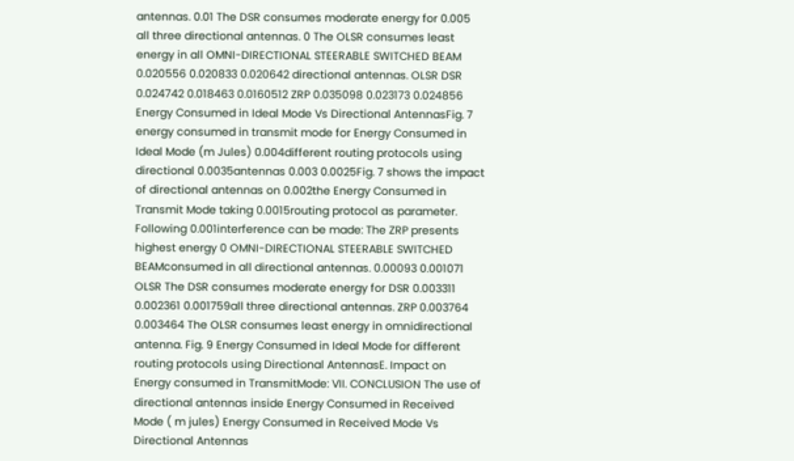antennas. 0.01 The DSR consumes moderate energy for 0.005 all three directional antennas. 0 The OLSR consumes least energy in all OMNI-DIRECTIONAL STEERABLE SWITCHED BEAM 0.020556 0.020833 0.020642 directional antennas. OLSR DSR 0.024742 0.018463 0.0160512 ZRP 0.035098 0.023173 0.024856 Energy Consumed in Ideal Mode Vs Directional AntennasFig. 7 energy consumed in transmit mode for Energy Consumed in Ideal Mode (m Jules) 0.004different routing protocols using directional 0.0035antennas 0.003 0.0025Fig. 7 shows the impact of directional antennas on 0.002the Energy Consumed in Transmit Mode taking 0.0015routing protocol as parameter. Following 0.001interference can be made: The ZRP presents highest energy 0 OMNI-DIRECTIONAL STEERABLE SWITCHED BEAMconsumed in all directional antennas. 0.00093 0.001071 OLSR The DSR consumes moderate energy for DSR 0.003311 0.002361 0.001759all three directional antennas. ZRP 0.003764 0.003464 The OLSR consumes least energy in omnidirectional antenna. Fig. 9 Energy Consumed in Ideal Mode for different routing protocols using Directional AntennasE. Impact on Energy consumed in TransmitMode: VII. CONCLUSION The use of directional antennas inside Energy Consumed in Received Mode ( m jules) Energy Consumed in Received Mode Vs Directional Antennas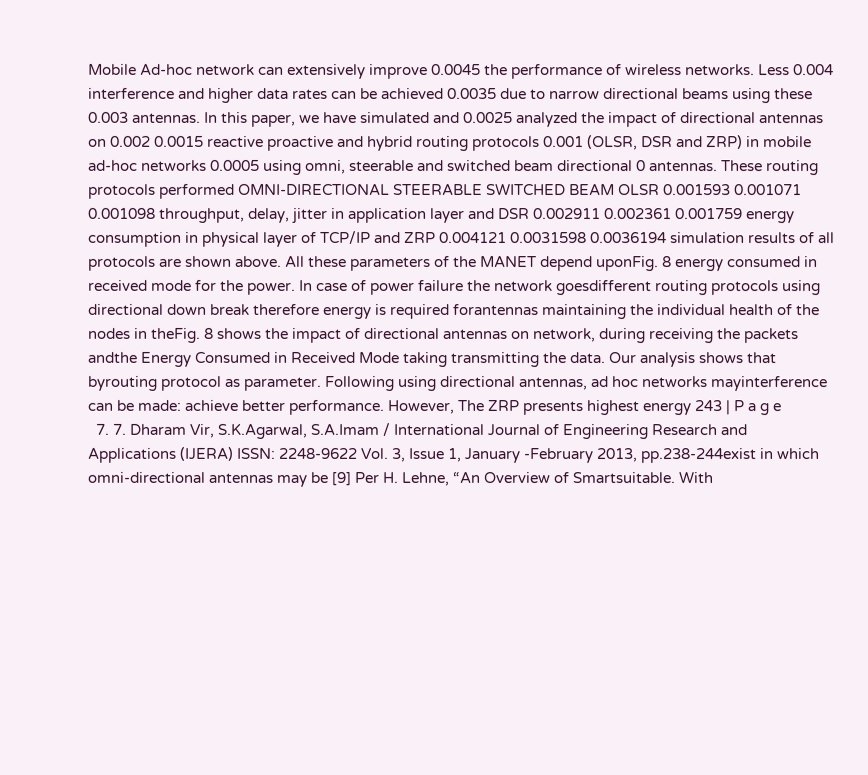Mobile Ad-hoc network can extensively improve 0.0045 the performance of wireless networks. Less 0.004 interference and higher data rates can be achieved 0.0035 due to narrow directional beams using these 0.003 antennas. In this paper, we have simulated and 0.0025 analyzed the impact of directional antennas on 0.002 0.0015 reactive proactive and hybrid routing protocols 0.001 (OLSR, DSR and ZRP) in mobile ad-hoc networks 0.0005 using omni, steerable and switched beam directional 0 antennas. These routing protocols performed OMNI-DIRECTIONAL STEERABLE SWITCHED BEAM OLSR 0.001593 0.001071 0.001098 throughput, delay, jitter in application layer and DSR 0.002911 0.002361 0.001759 energy consumption in physical layer of TCP/IP and ZRP 0.004121 0.0031598 0.0036194 simulation results of all protocols are shown above. All these parameters of the MANET depend uponFig. 8 energy consumed in received mode for the power. In case of power failure the network goesdifferent routing protocols using directional down break therefore energy is required forantennas maintaining the individual health of the nodes in theFig. 8 shows the impact of directional antennas on network, during receiving the packets andthe Energy Consumed in Received Mode taking transmitting the data. Our analysis shows that byrouting protocol as parameter. Following using directional antennas, ad hoc networks mayinterference can be made: achieve better performance. However, The ZRP presents highest energy 243 | P a g e
  7. 7. Dharam Vir, S.K.Agarwal, S.A.Imam / International Journal of Engineering Research and Applications (IJERA) ISSN: 2248-9622 Vol. 3, Issue 1, January -February 2013, pp.238-244exist in which omni-directional antennas may be [9] Per H. Lehne, “An Overview of Smartsuitable. With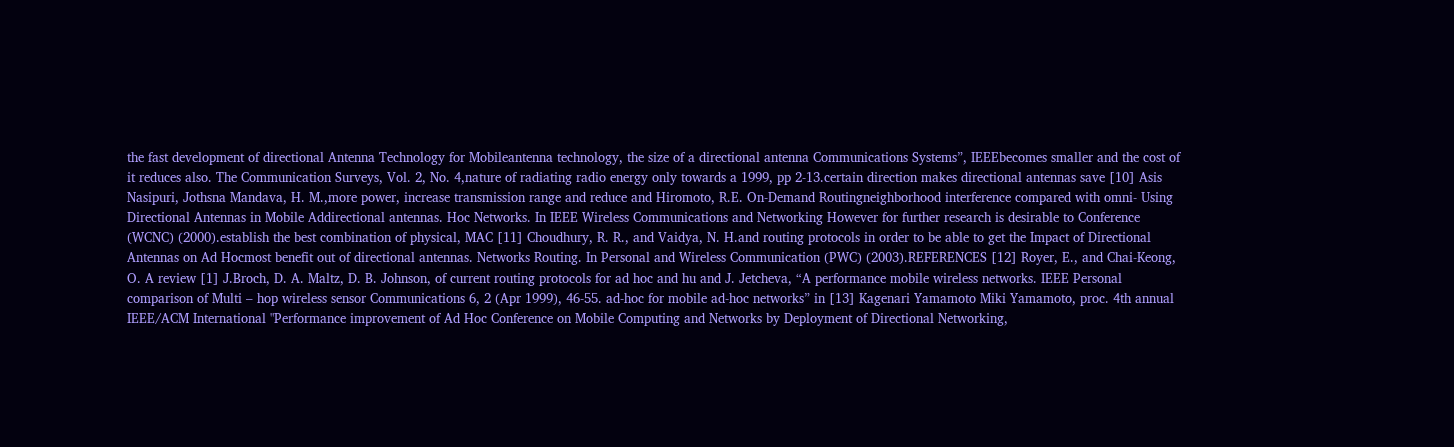the fast development of directional Antenna Technology for Mobileantenna technology, the size of a directional antenna Communications Systems”, IEEEbecomes smaller and the cost of it reduces also. The Communication Surveys, Vol. 2, No. 4,nature of radiating radio energy only towards a 1999, pp 2-13.certain direction makes directional antennas save [10] Asis Nasipuri, Jothsna Mandava, H. M.,more power, increase transmission range and reduce and Hiromoto, R.E. On-Demand Routingneighborhood interference compared with omni- Using Directional Antennas in Mobile Addirectional antennas. Hoc Networks. In IEEE Wireless Communications and Networking However for further research is desirable to Conference (WCNC) (2000).establish the best combination of physical, MAC [11] Choudhury, R. R., and Vaidya, N. H.and routing protocols in order to be able to get the Impact of Directional Antennas on Ad Hocmost benefit out of directional antennas. Networks Routing. In Personal and Wireless Communication (PWC) (2003).REFERENCES [12] Royer, E., and Chai-Keong, O. A review [1] J.Broch, D. A. Maltz, D. B. Johnson, of current routing protocols for ad hoc and hu and J. Jetcheva, “A performance mobile wireless networks. IEEE Personal comparison of Multi – hop wireless sensor Communications 6, 2 (Apr 1999), 46-55. ad-hoc for mobile ad-hoc networks” in [13] Kagenari Yamamoto Miki Yamamoto, proc. 4th annual IEEE/ACM International "Performance improvement of Ad Hoc Conference on Mobile Computing and Networks by Deployment of Directional Networking,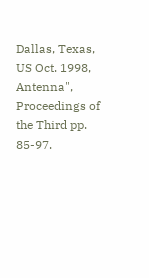Dallas, Texas, US Oct. 1998, Antenna", Proceedings of the Third pp. 85-97.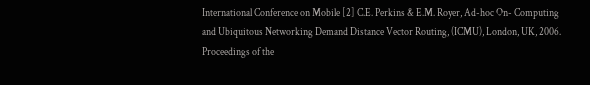International Conference on Mobile [2] C.E. Perkins & E.M. Royer, Ad-hoc On- Computing and Ubiquitous Networking Demand Distance Vector Routing, (ICMU), London, UK, 2006. Proceedings of the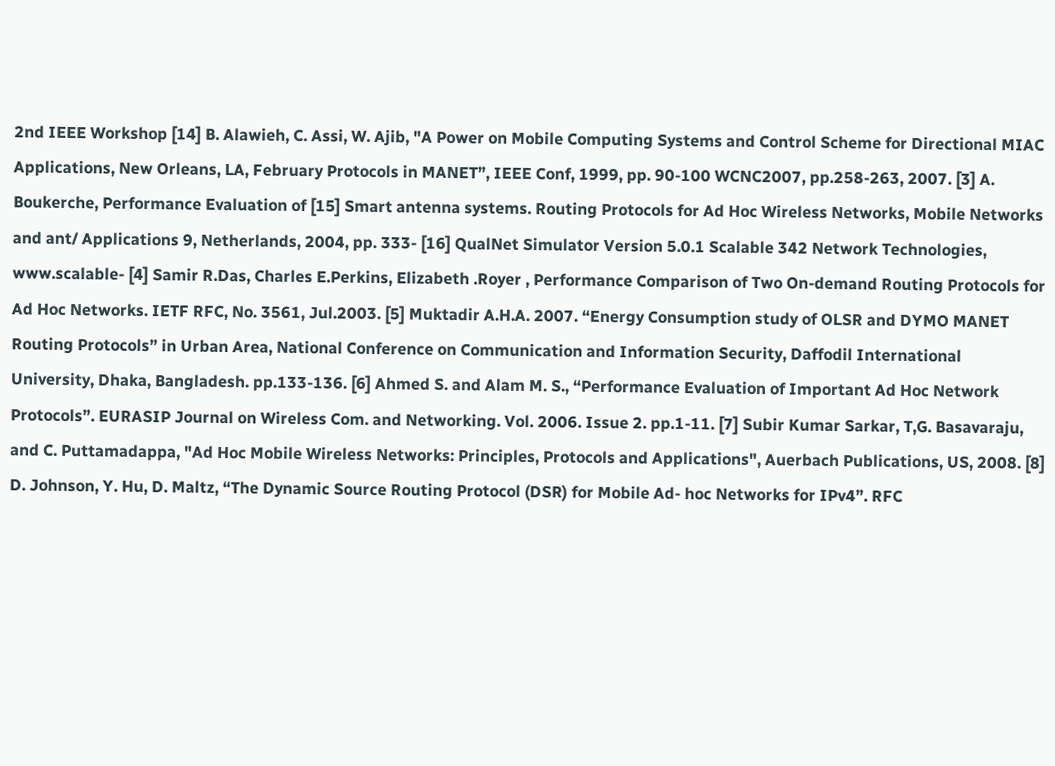2nd IEEE Workshop [14] B. Alawieh, C. Assi, W. Ajib, "A Power on Mobile Computing Systems and Control Scheme for Directional MIAC Applications, New Orleans, LA, February Protocols in MANET”, IEEE Conf, 1999, pp. 90-100 WCNC2007, pp.258-263, 2007. [3] A. Boukerche, Performance Evaluation of [15] Smart antenna systems. Routing Protocols for Ad Hoc Wireless Networks, Mobile Networks and ant/ Applications 9, Netherlands, 2004, pp. 333- [16] QualNet Simulator Version 5.0.1 Scalable 342 Network Technologies, www.scalable- [4] Samir R.Das, Charles E.Perkins, Elizabeth .Royer , Performance Comparison of Two On-demand Routing Protocols for Ad Hoc Networks. IETF RFC, No. 3561, Jul.2003. [5] Muktadir A.H.A. 2007. “Energy Consumption study of OLSR and DYMO MANET Routing Protocols” in Urban Area, National Conference on Communication and Information Security, Daffodil International University, Dhaka, Bangladesh. pp.133-136. [6] Ahmed S. and Alam M. S., “Performance Evaluation of Important Ad Hoc Network Protocols”. EURASIP Journal on Wireless Com. and Networking. Vol. 2006. Issue 2. pp.1-11. [7] Subir Kumar Sarkar, T,G. Basavaraju, and C. Puttamadappa, "Ad Hoc Mobile Wireless Networks: Principles, Protocols and Applications", Auerbach Publications, US, 2008. [8] D. Johnson, Y. Hu, D. Maltz, “The Dynamic Source Routing Protocol (DSR) for Mobile Ad- hoc Networks for IPv4”. RFC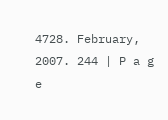4728. February, 2007. 244 | P a g e